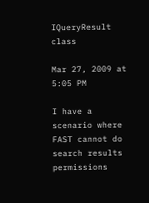IQueryResult class

Mar 27, 2009 at 5:05 PM

I have a scenario where FAST cannot do search results permissions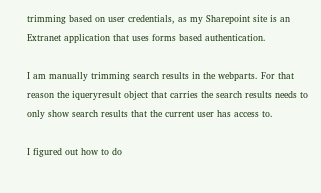trimming based on user credentials, as my Sharepoint site is an Extranet application that uses forms based authentication.

I am manually trimming search results in the webparts. For that reason the iqueryresult object that carries the search results needs to only show search results that the current user has access to.

I figured out how to do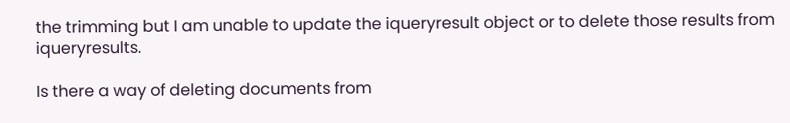the trimming but I am unable to update the iqueryresult object or to delete those results from iqueryresults.

Is there a way of deleting documents from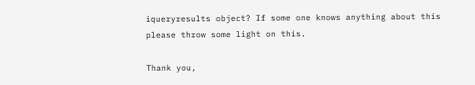iqueryresults object? If some one knows anything about this please throw some light on this.

Thank you,